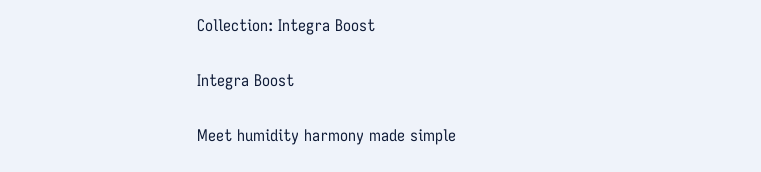Collection: Integra Boost

Integra Boost

Meet humidity harmony made simple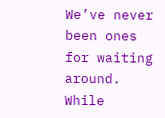We’ve never been ones for waiting around. While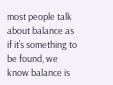most people talk about balance as if it’s something to be found, we know balance is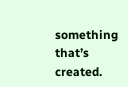something that’s created.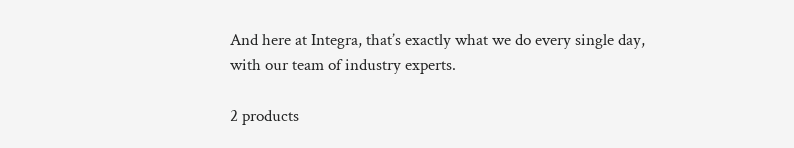And here at Integra, that’s exactly what we do every single day, with our team of industry experts.

2 products